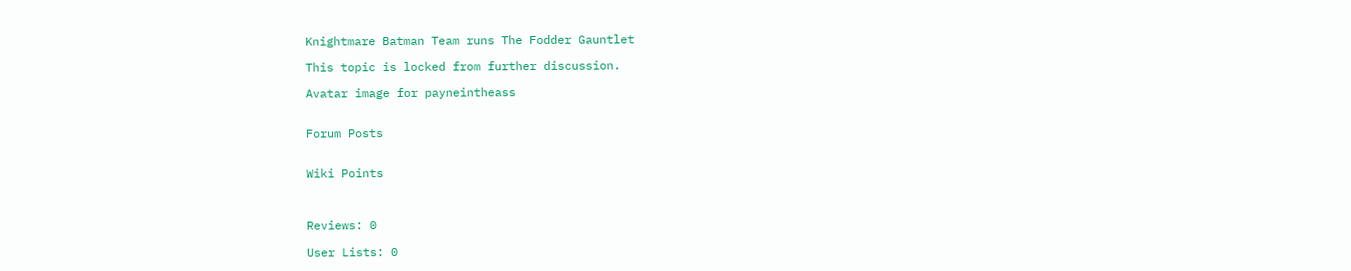Knightmare Batman Team runs The Fodder Gauntlet

This topic is locked from further discussion.

Avatar image for payneintheass


Forum Posts


Wiki Points



Reviews: 0

User Lists: 0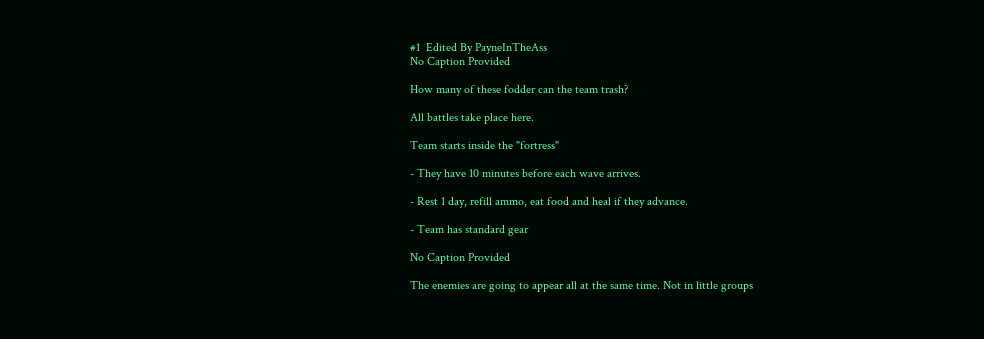#1  Edited By PayneInTheAss
No Caption Provided

How many of these fodder can the team trash?

All battles take place here.

Team starts inside the "fortress"

- They have 10 minutes before each wave arrives.

- Rest 1 day, refill ammo, eat food and heal if they advance.

- Team has standard gear

No Caption Provided

The enemies are going to appear all at the same time. Not in little groups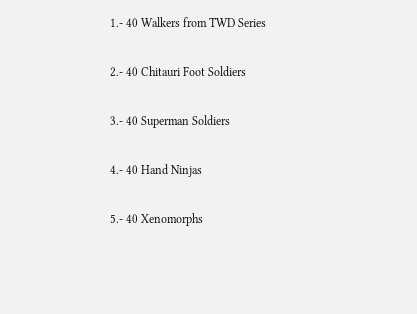1.- 40 Walkers from TWD Series

2.- 40 Chitauri Foot Soldiers

3.- 40 Superman Soldiers

4.- 40 Hand Ninjas

5.- 40 Xenomorphs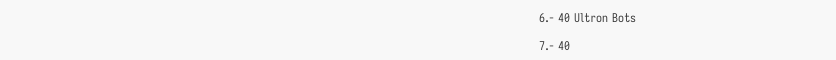6.- 40 Ultron Bots

7.- 40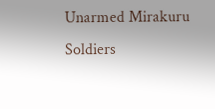Unarmed Mirakuru Soldiers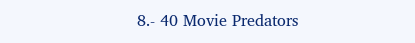8.- 40 Movie Predators